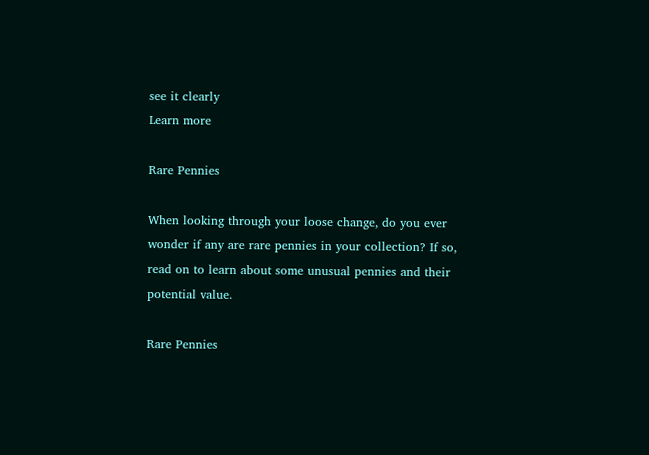see it clearly
Learn more

Rare Pennies

When looking through your loose change, do you ever wonder if any are rare pennies in your collection? If so, read on to learn about some unusual pennies and their potential value.

Rare Pennies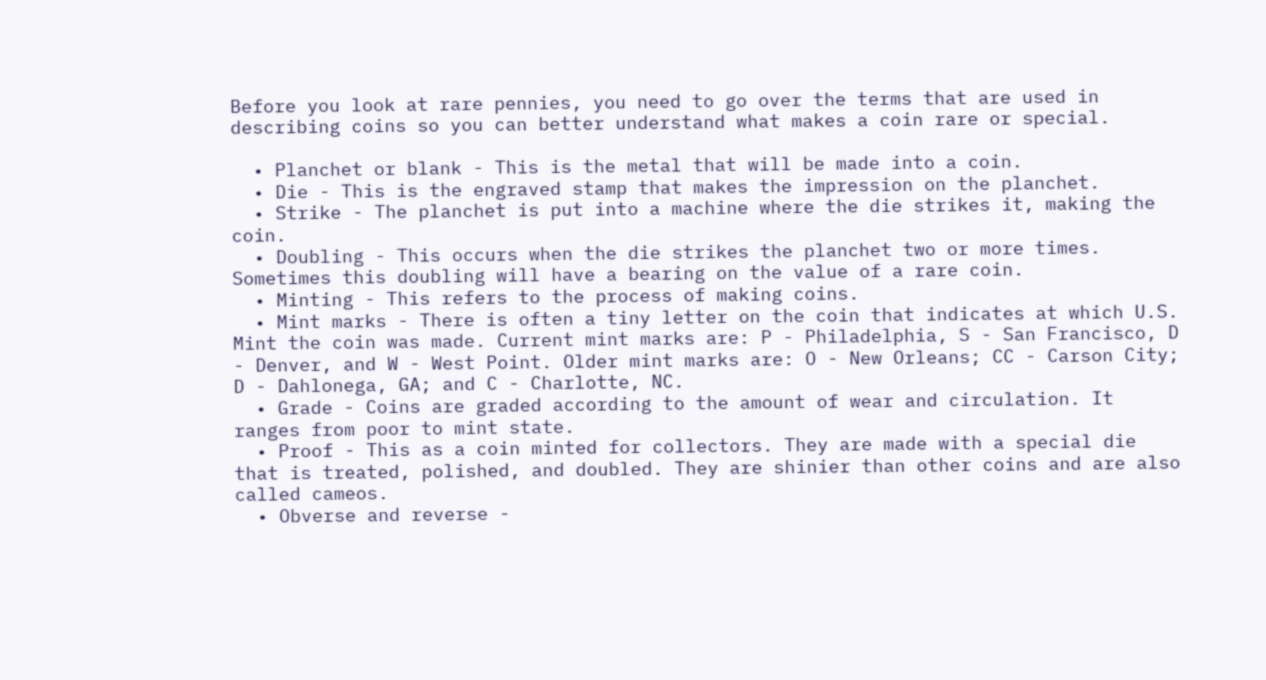Before you look at rare pennies, you need to go over the terms that are used in describing coins so you can better understand what makes a coin rare or special.

  • Planchet or blank - This is the metal that will be made into a coin.
  • Die - This is the engraved stamp that makes the impression on the planchet.
  • Strike - The planchet is put into a machine where the die strikes it, making the coin.
  • Doubling - This occurs when the die strikes the planchet two or more times. Sometimes this doubling will have a bearing on the value of a rare coin.
  • Minting - This refers to the process of making coins.
  • Mint marks - There is often a tiny letter on the coin that indicates at which U.S. Mint the coin was made. Current mint marks are: P - Philadelphia, S - San Francisco, D - Denver, and W - West Point. Older mint marks are: O - New Orleans; CC - Carson City; D - Dahlonega, GA; and C - Charlotte, NC.
  • Grade - Coins are graded according to the amount of wear and circulation. It ranges from poor to mint state.
  • Proof - This as a coin minted for collectors. They are made with a special die that is treated, polished, and doubled. They are shinier than other coins and are also called cameos.
  • Obverse and reverse -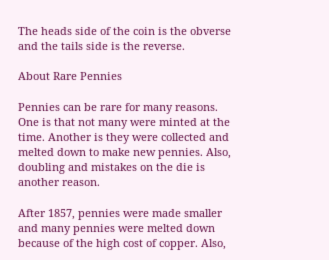The heads side of the coin is the obverse and the tails side is the reverse.

About Rare Pennies

Pennies can be rare for many reasons. One is that not many were minted at the time. Another is they were collected and melted down to make new pennies. Also, doubling and mistakes on the die is another reason.

After 1857, pennies were made smaller and many pennies were melted down because of the high cost of copper. Also,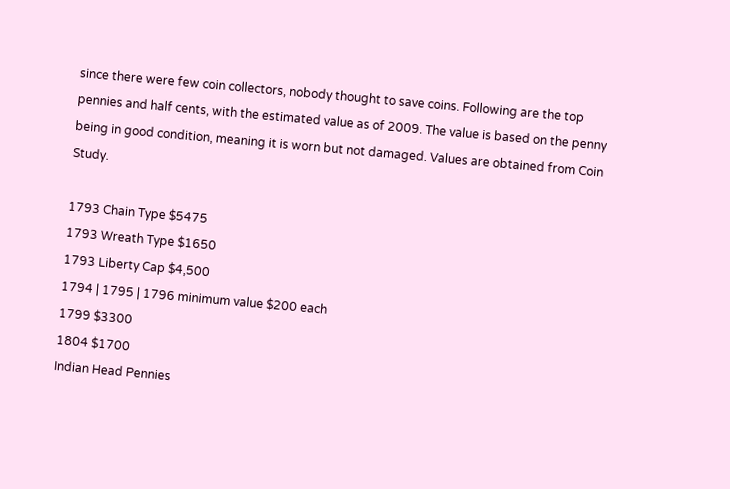since there were few coin collectors, nobody thought to save coins. Following are the top pennies and half cents, with the estimated value as of 2009. The value is based on the penny being in good condition, meaning it is worn but not damaged. Values are obtained from Coin Study.

1793 Chain Type $5475
1793 Wreath Type $1650
1793 Liberty Cap $4,500
1794 | 1795 | 1796 minimum value $200 each
1799 $3300
1804 $1700
Indian Head Pennies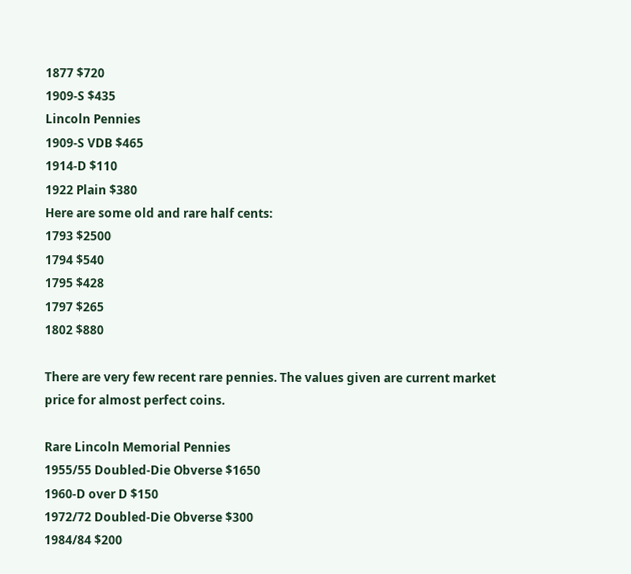1877 $720
1909-S $435
Lincoln Pennies
1909-S VDB $465
1914-D $110
1922 Plain $380
Here are some old and rare half cents:
1793 $2500
1794 $540
1795 $428
1797 $265
1802 $880

There are very few recent rare pennies. The values given are current market price for almost perfect coins.

Rare Lincoln Memorial Pennies
1955/55 Doubled-Die Obverse $1650
1960-D over D $150
1972/72 Doubled-Die Obverse $300
1984/84 $200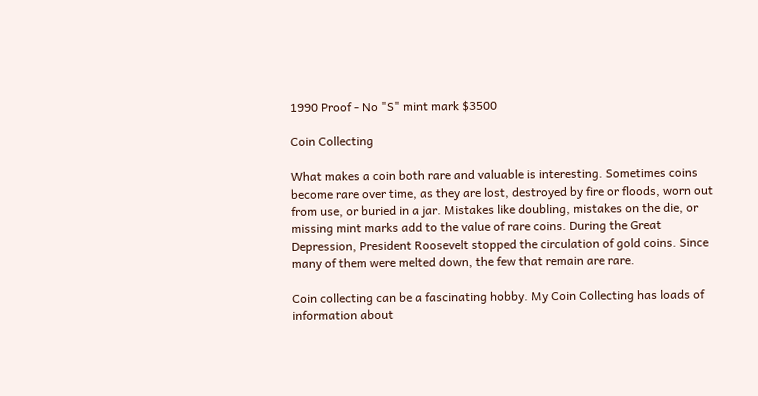1990 Proof - No "S" mint mark $3500

Coin Collecting

What makes a coin both rare and valuable is interesting. Sometimes coins become rare over time, as they are lost, destroyed by fire or floods, worn out from use, or buried in a jar. Mistakes like doubling, mistakes on the die, or missing mint marks add to the value of rare coins. During the Great Depression, President Roosevelt stopped the circulation of gold coins. Since many of them were melted down, the few that remain are rare.

Coin collecting can be a fascinating hobby. My Coin Collecting has loads of information about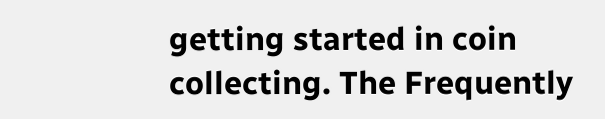getting started in coin collecting. The Frequently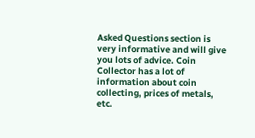Asked Questions section is very informative and will give you lots of advice. Coin Collector has a lot of information about coin collecting, prices of metals, etc.